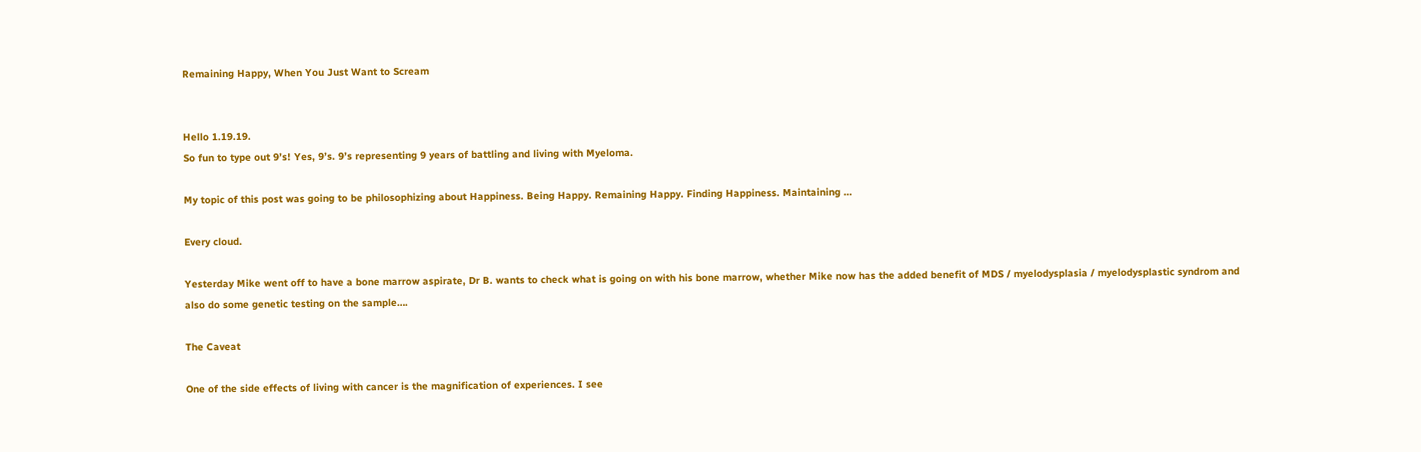Remaining Happy, When You Just Want to Scream


Hello 1.19.19.
So fun to type out 9’s! Yes, 9’s. 9’s representing 9 years of battling and living with Myeloma.

My topic of this post was going to be philosophizing about Happiness. Being Happy. Remaining Happy. Finding Happiness. Maintaining …

Every cloud.

Yesterday Mike went off to have a bone marrow aspirate, Dr B. wants to check what is going on with his bone marrow, whether Mike now has the added benefit of MDS / myelodysplasia / myelodysplastic syndrom and also do some genetic testing on the sample….

The Caveat

One of the side effects of living with cancer is the magnification of experiences. I see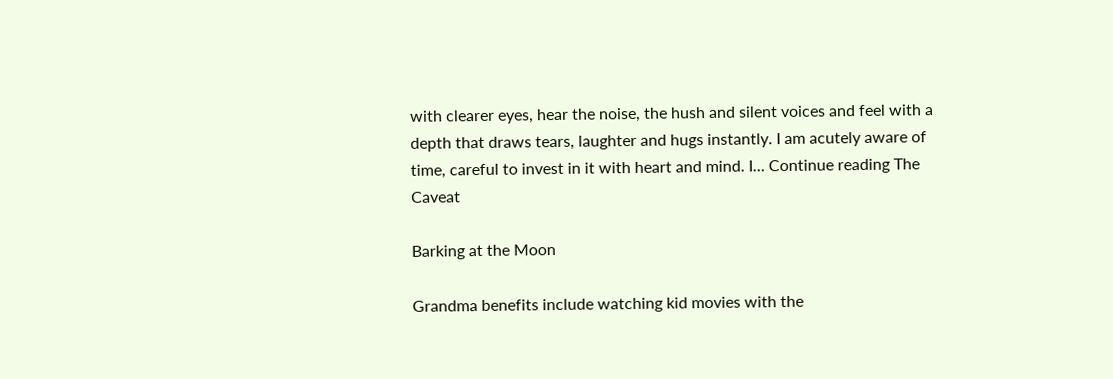with clearer eyes, hear the noise, the hush and silent voices and feel with a depth that draws tears, laughter and hugs instantly. I am acutely aware of time, careful to invest in it with heart and mind. I… Continue reading The Caveat

Barking at the Moon

Grandma benefits include watching kid movies with the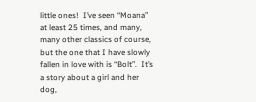little ones!  I’ve seen “Moana” at least 25 times, and many, many other classics of course, but the one that I have slowly fallen in love with is “Bolt”.  It’s a story about a girl and her dog,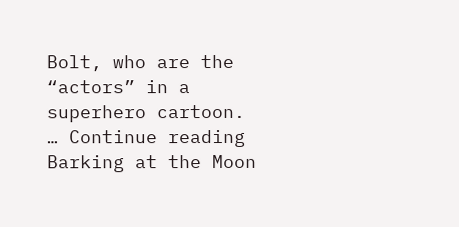Bolt, who are the “actors” in a superhero cartoon. … Continue reading Barking at the Moon